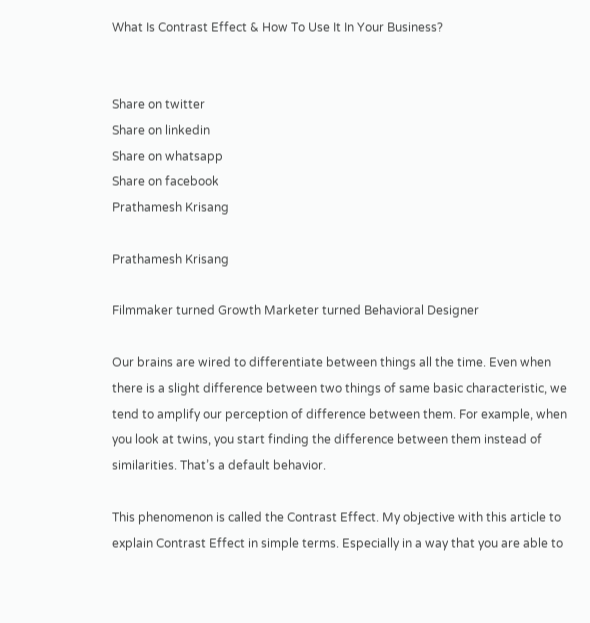What Is Contrast Effect & How To Use It In Your Business?


Share on twitter
Share on linkedin
Share on whatsapp
Share on facebook
Prathamesh Krisang

Prathamesh Krisang

Filmmaker turned Growth Marketer turned Behavioral Designer

Our brains are wired to differentiate between things all the time. Even when there is a slight difference between two things of same basic characteristic, we tend to amplify our perception of difference between them. For example, when you look at twins, you start finding the difference between them instead of similarities. That’s a default behavior.

This phenomenon is called the Contrast Effect. My objective with this article to explain Contrast Effect in simple terms. Especially in a way that you are able to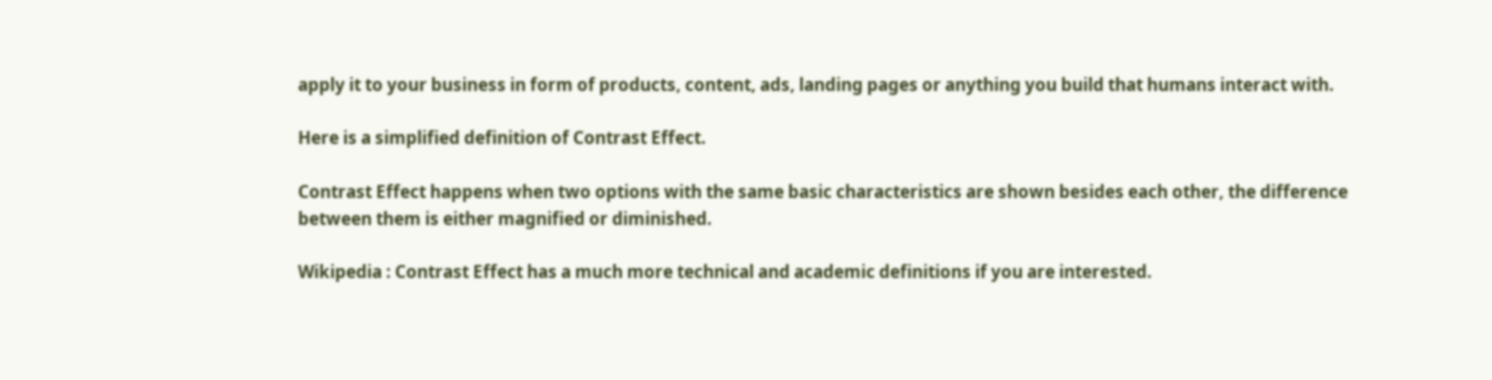apply it to your business in form of products, content, ads, landing pages or anything you build that humans interact with.

Here is a simplified definition of Contrast Effect.

Contrast Effect happens when two options with the same basic characteristics are shown besides each other, the difference between them is either magnified or diminished.

Wikipedia : Contrast Effect has a much more technical and academic definitions if you are interested.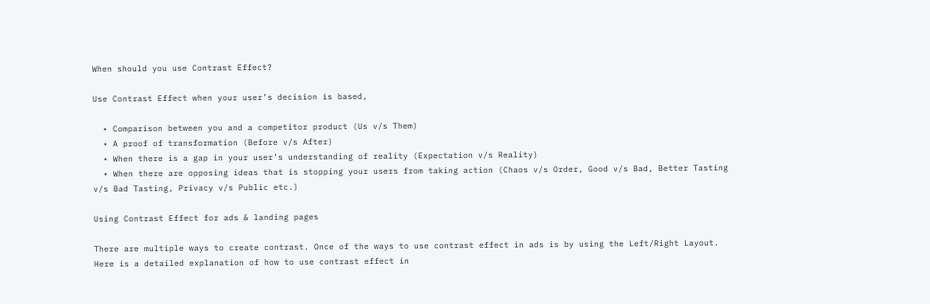When should you use Contrast Effect?

Use Contrast Effect when your user’s decision is based,

  • Comparison between you and a competitor product (Us v/s Them)
  • A proof of transformation (Before v/s After)
  • When there is a gap in your user’s understanding of reality (Expectation v/s Reality)
  • When there are opposing ideas that is stopping your users from taking action (Chaos v/s Order, Good v/s Bad, Better Tasting v/s Bad Tasting, Privacy v/s Public etc.)

Using Contrast Effect for ads & landing pages

There are multiple ways to create contrast. Once of the ways to use contrast effect in ads is by using the Left/Right Layout. Here is a detailed explanation of how to use contrast effect in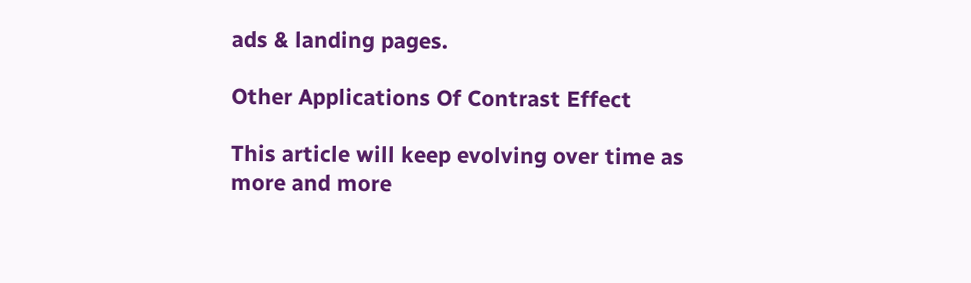ads & landing pages.

Other Applications Of Contrast Effect

This article will keep evolving over time as more and more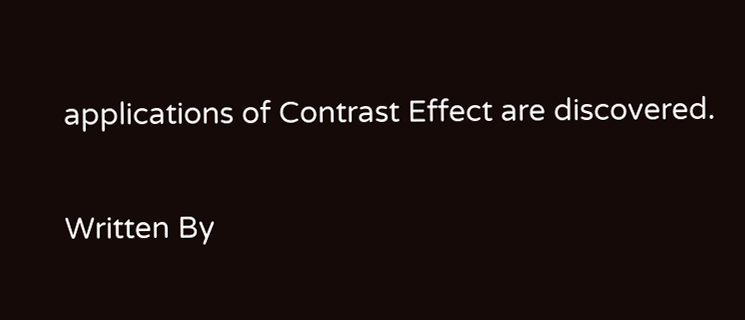applications of Contrast Effect are discovered.

Written By